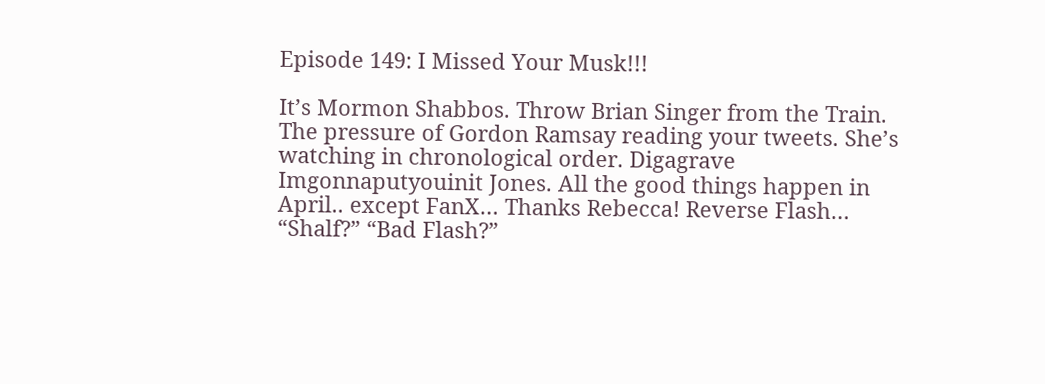Episode 149: I Missed Your Musk!!!

It’s Mormon Shabbos. Throw Brian Singer from the Train. The pressure of Gordon Ramsay reading your tweets. She’s watching in chronological order. Digagrave Imgonnaputyouinit Jones. All the good things happen in April.. except FanX… Thanks Rebecca! Reverse Flash… “Shalf?” “Bad Flash?”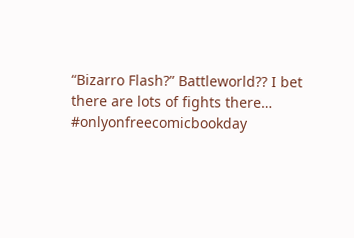“Bizarro Flash?” Battleworld?? I bet there are lots of fights there… #onlyonfreecomicbookday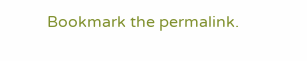Bookmark the permalink.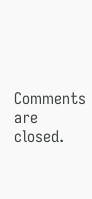Comments are closed.